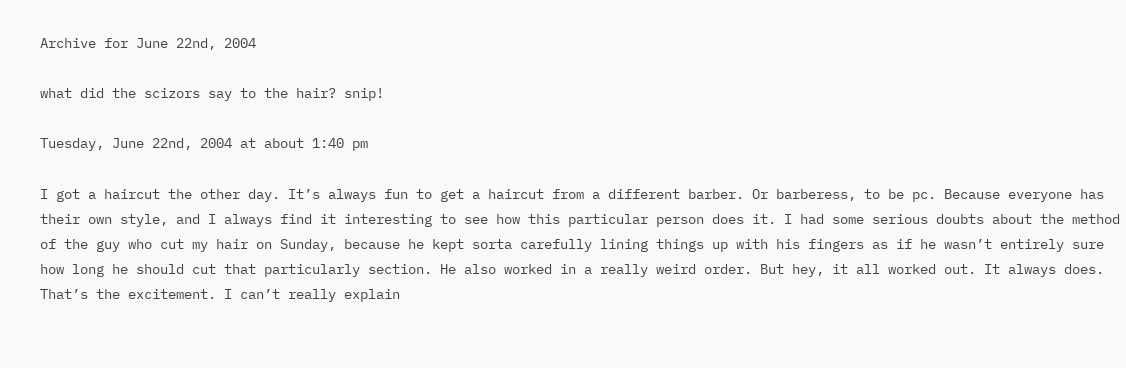Archive for June 22nd, 2004

what did the scizors say to the hair? snip!

Tuesday, June 22nd, 2004 at about 1:40 pm

I got a haircut the other day. It’s always fun to get a haircut from a different barber. Or barberess, to be pc. Because everyone has their own style, and I always find it interesting to see how this particular person does it. I had some serious doubts about the method of the guy who cut my hair on Sunday, because he kept sorta carefully lining things up with his fingers as if he wasn’t entirely sure how long he should cut that particularly section. He also worked in a really weird order. But hey, it all worked out. It always does. That’s the excitement. I can’t really explain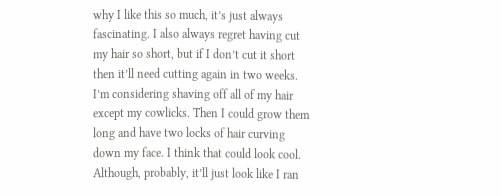why I like this so much, it’s just always fascinating. I also always regret having cut my hair so short, but if I don’t cut it short then it’ll need cutting again in two weeks. I’m considering shaving off all of my hair except my cowlicks. Then I could grow them long and have two locks of hair curving down my face. I think that could look cool. Although, probably, it’ll just look like I ran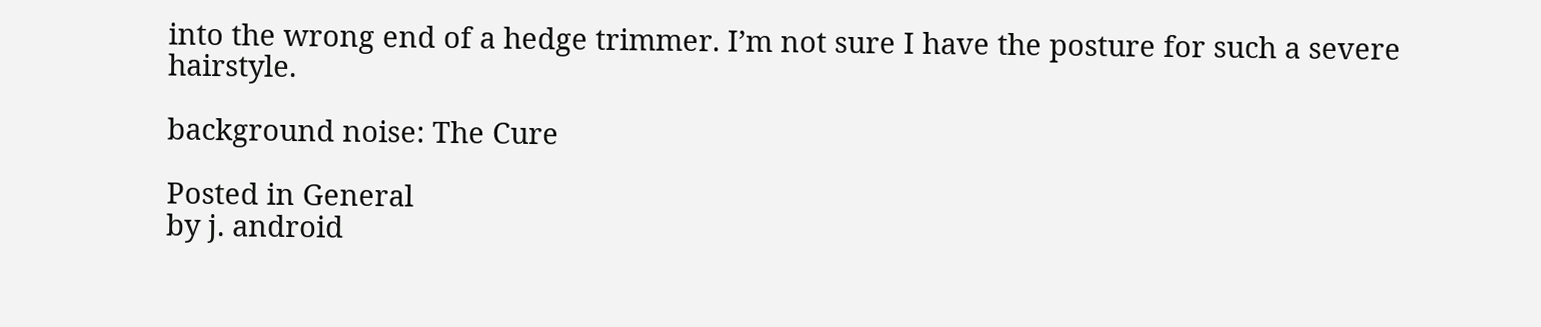into the wrong end of a hedge trimmer. I’m not sure I have the posture for such a severe hairstyle.

background noise: The Cure

Posted in General
by j. android